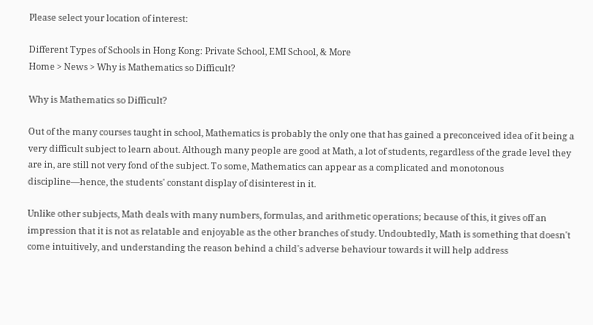Please select your location of interest:

Different Types of Schools in Hong Kong: Private School, EMI School, & More
Home > News > Why is Mathematics so Difficult?

Why is Mathematics so Difficult?

Out of the many courses taught in school, Mathematics is probably the only one that has gained a preconceived idea of it being a very difficult subject to learn about. Although many people are good at Math, a lot of students, regardless of the grade level they are in, are still not very fond of the subject. To some, Mathematics can appear as a complicated and monotonous discipline—hence, the students' constant display of disinterest in it.

Unlike other subjects, Math deals with many numbers, formulas, and arithmetic operations; because of this, it gives off an impression that it is not as relatable and enjoyable as the other branches of study. Undoubtedly, Math is something that doesn't come intuitively, and understanding the reason behind a child's adverse behaviour towards it will help address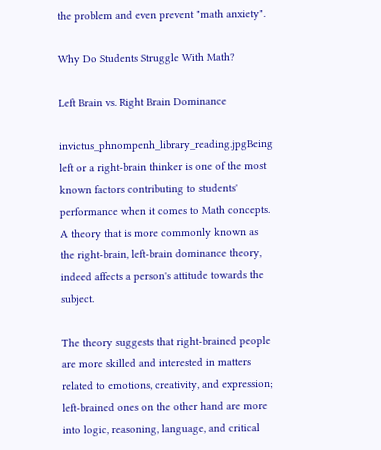the problem and even prevent "math anxiety".

Why Do Students Struggle With Math?

Left Brain vs. Right Brain Dominance

invictus_phnompenh_library_reading.jpgBeing left or a right-brain thinker is one of the most known factors contributing to students' performance when it comes to Math concepts. A theory that is more commonly known as the right-brain, left-brain dominance theory, indeed affects a person's attitude towards the subject.

The theory suggests that right-brained people are more skilled and interested in matters related to emotions, creativity, and expression; left-brained ones on the other hand are more into logic, reasoning, language, and critical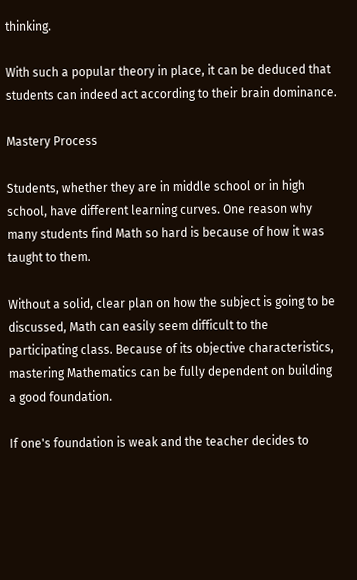thinking.

With such a popular theory in place, it can be deduced that students can indeed act according to their brain dominance.

Mastery Process

Students, whether they are in middle school or in high school, have different learning curves. One reason why many students find Math so hard is because of how it was taught to them.

Without a solid, clear plan on how the subject is going to be discussed, Math can easily seem difficult to the participating class. Because of its objective characteristics, mastering Mathematics can be fully dependent on building a good foundation.

If one's foundation is weak and the teacher decides to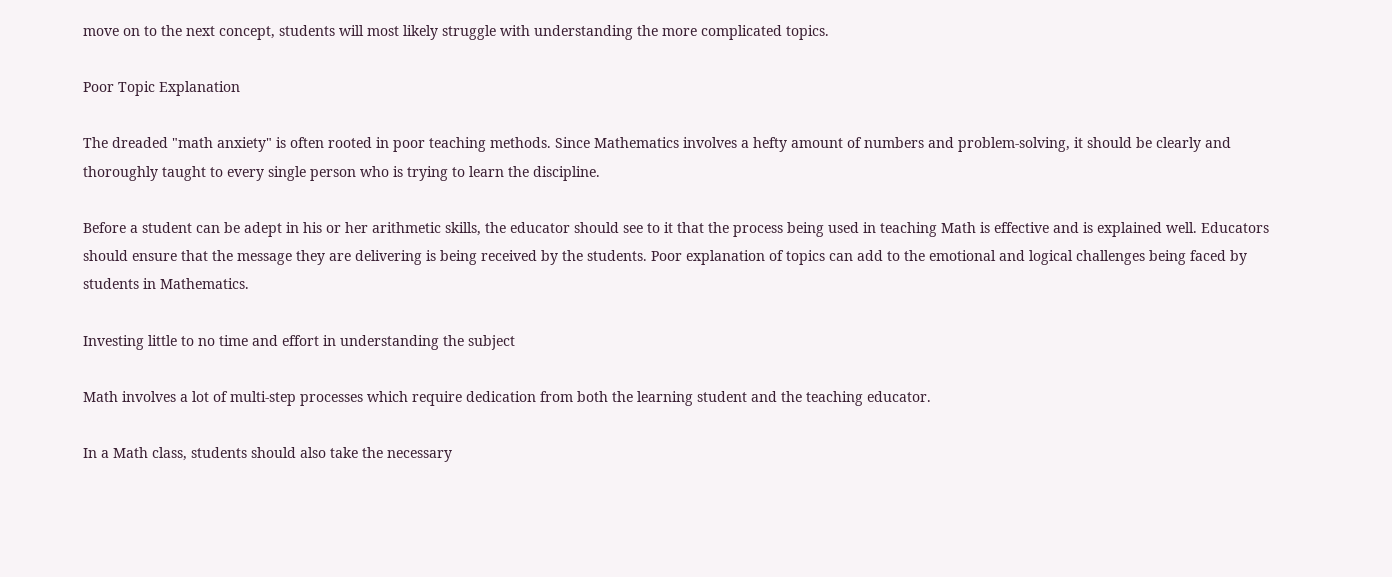move on to the next concept, students will most likely struggle with understanding the more complicated topics.

Poor Topic Explanation

The dreaded "math anxiety" is often rooted in poor teaching methods. Since Mathematics involves a hefty amount of numbers and problem-solving, it should be clearly and thoroughly taught to every single person who is trying to learn the discipline.

Before a student can be adept in his or her arithmetic skills, the educator should see to it that the process being used in teaching Math is effective and is explained well. Educators should ensure that the message they are delivering is being received by the students. Poor explanation of topics can add to the emotional and logical challenges being faced by students in Mathematics.

Investing little to no time and effort in understanding the subject

Math involves a lot of multi-step processes which require dedication from both the learning student and the teaching educator.

In a Math class, students should also take the necessary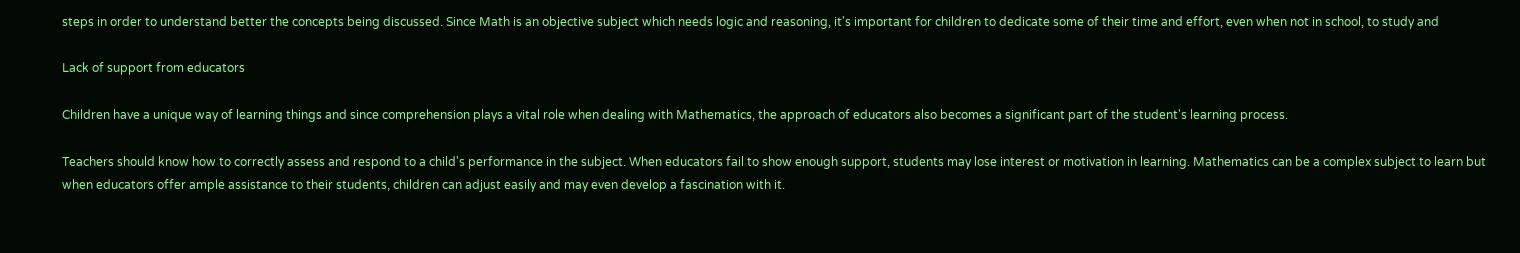steps in order to understand better the concepts being discussed. Since Math is an objective subject which needs logic and reasoning, it's important for children to dedicate some of their time and effort, even when not in school, to study and

Lack of support from educators

Children have a unique way of learning things and since comprehension plays a vital role when dealing with Mathematics, the approach of educators also becomes a significant part of the student's learning process.

Teachers should know how to correctly assess and respond to a child's performance in the subject. When educators fail to show enough support, students may lose interest or motivation in learning. Mathematics can be a complex subject to learn but when educators offer ample assistance to their students, children can adjust easily and may even develop a fascination with it.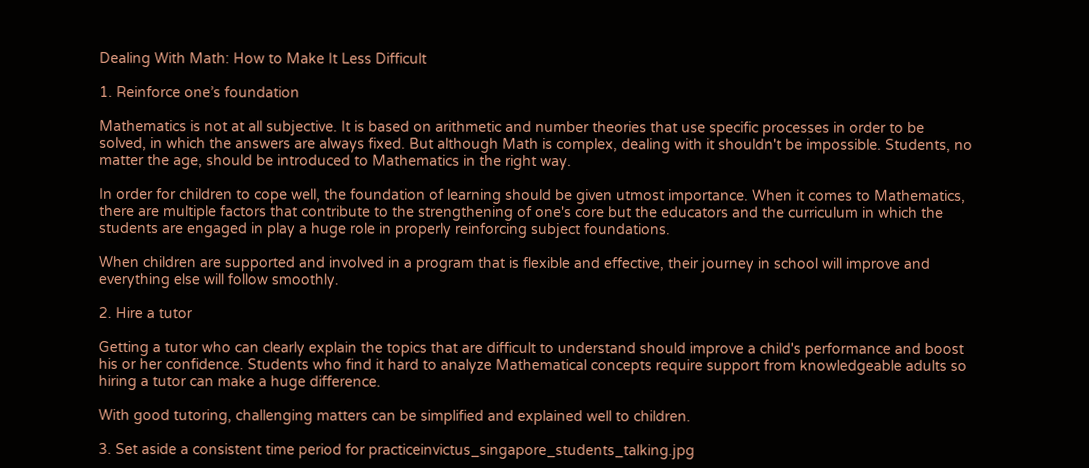Dealing With Math: How to Make It Less Difficult

1. Reinforce one’s foundation

Mathematics is not at all subjective. It is based on arithmetic and number theories that use specific processes in order to be solved, in which the answers are always fixed. But although Math is complex, dealing with it shouldn't be impossible. Students, no matter the age, should be introduced to Mathematics in the right way.

In order for children to cope well, the foundation of learning should be given utmost importance. When it comes to Mathematics, there are multiple factors that contribute to the strengthening of one's core but the educators and the curriculum in which the students are engaged in play a huge role in properly reinforcing subject foundations.

When children are supported and involved in a program that is flexible and effective, their journey in school will improve and everything else will follow smoothly.

2. Hire a tutor

Getting a tutor who can clearly explain the topics that are difficult to understand should improve a child's performance and boost his or her confidence. Students who find it hard to analyze Mathematical concepts require support from knowledgeable adults so hiring a tutor can make a huge difference.

With good tutoring, challenging matters can be simplified and explained well to children.

3. Set aside a consistent time period for practiceinvictus_singapore_students_talking.jpg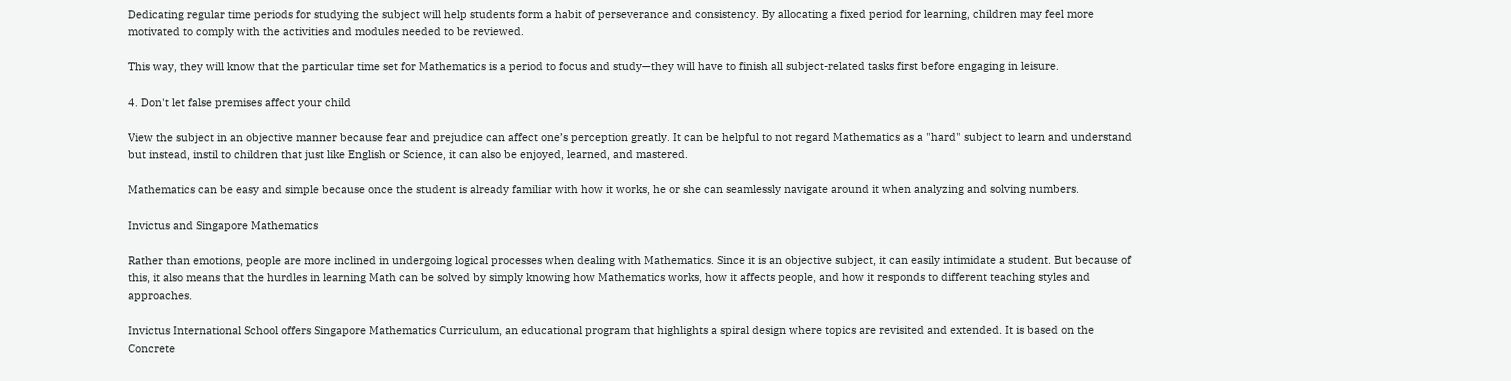Dedicating regular time periods for studying the subject will help students form a habit of perseverance and consistency. By allocating a fixed period for learning, children may feel more motivated to comply with the activities and modules needed to be reviewed.

This way, they will know that the particular time set for Mathematics is a period to focus and study—they will have to finish all subject-related tasks first before engaging in leisure.

4. Don't let false premises affect your child

View the subject in an objective manner because fear and prejudice can affect one’s perception greatly. It can be helpful to not regard Mathematics as a "hard" subject to learn and understand but instead, instil to children that just like English or Science, it can also be enjoyed, learned, and mastered.

Mathematics can be easy and simple because once the student is already familiar with how it works, he or she can seamlessly navigate around it when analyzing and solving numbers.

Invictus and Singapore Mathematics

Rather than emotions, people are more inclined in undergoing logical processes when dealing with Mathematics. Since it is an objective subject, it can easily intimidate a student. But because of this, it also means that the hurdles in learning Math can be solved by simply knowing how Mathematics works, how it affects people, and how it responds to different teaching styles and approaches.

Invictus International School offers Singapore Mathematics Curriculum, an educational program that highlights a spiral design where topics are revisited and extended. It is based on the Concrete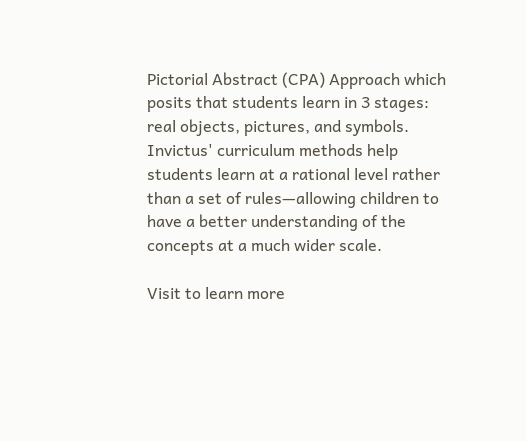Pictorial Abstract (CPA) Approach which posits that students learn in 3 stages: real objects, pictures, and symbols. Invictus' curriculum methods help students learn at a rational level rather than a set of rules—allowing children to have a better understanding of the concepts at a much wider scale.

Visit to learn more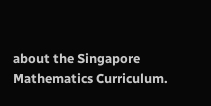about the Singapore Mathematics Curriculum.